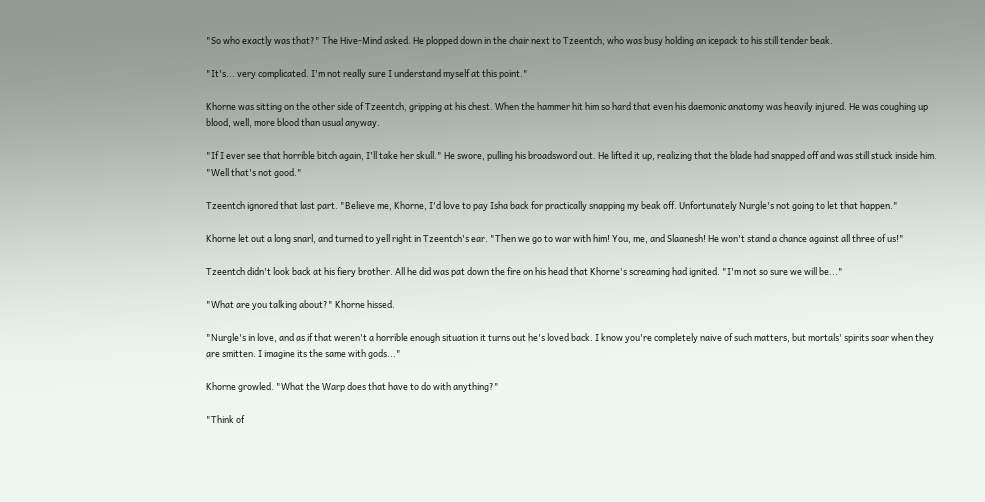"So who exactly was that?" The Hive-Mind asked. He plopped down in the chair next to Tzeentch, who was busy holding an icepack to his still tender beak.

"It's... very complicated. I'm not really sure I understand myself at this point."

Khorne was sitting on the other side of Tzeentch, gripping at his chest. When the hammer hit him so hard that even his daemonic anatomy was heavily injured. He was coughing up blood, well, more blood than usual anyway.

"If I ever see that horrible bitch again, I'll take her skull." He swore, pulling his broadsword out. He lifted it up, realizing that the blade had snapped off and was still stuck inside him. "Well that's not good."

Tzeentch ignored that last part. "Believe me, Khorne, I'd love to pay Isha back for practically snapping my beak off. Unfortunately Nurgle's not going to let that happen."

Khorne let out a long snarl, and turned to yell right in Tzeentch's ear. "Then we go to war with him! You, me, and Slaanesh! He won't stand a chance against all three of us!"

Tzeentch didn't look back at his fiery brother. All he did was pat down the fire on his head that Khorne's screaming had ignited. "I'm not so sure we will be..."

"What are you talking about?" Khorne hissed.

"Nurgle's in love, and as if that weren't a horrible enough situation it turns out he's loved back. I know you're completely naive of such matters, but mortals' spirits soar when they are smitten. I imagine its the same with gods..."

Khorne growled. "What the Warp does that have to do with anything?"

"Think of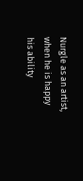Nurgle as an artist, when he is happy his ability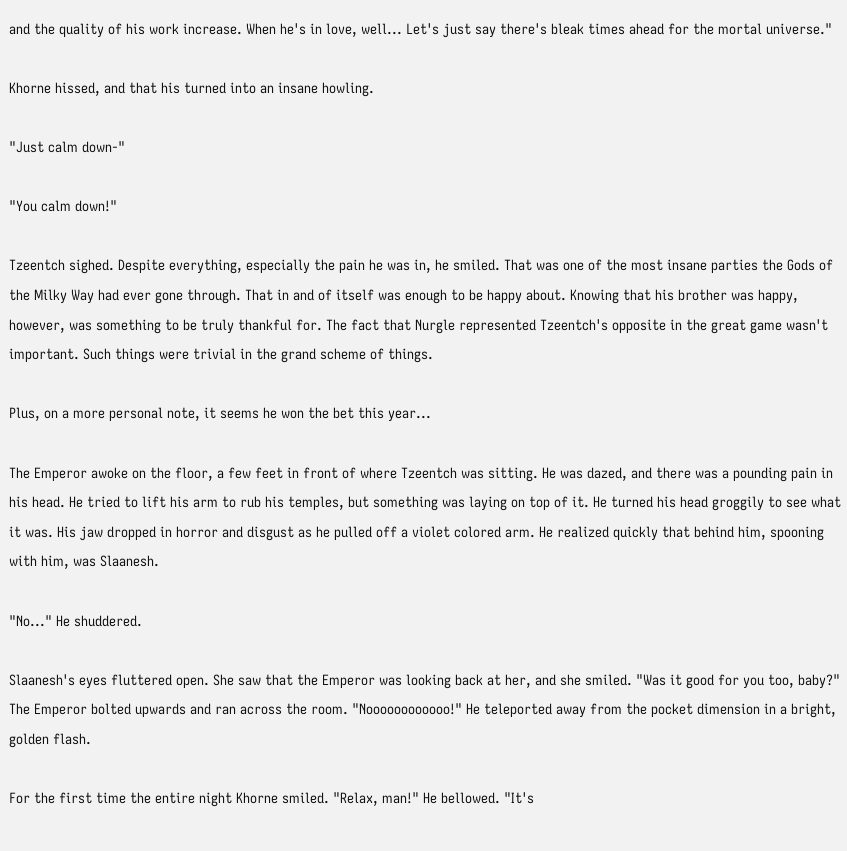and the quality of his work increase. When he's in love, well... Let's just say there's bleak times ahead for the mortal universe."

Khorne hissed, and that his turned into an insane howling.

"Just calm down-"

"You calm down!"

Tzeentch sighed. Despite everything, especially the pain he was in, he smiled. That was one of the most insane parties the Gods of the Milky Way had ever gone through. That in and of itself was enough to be happy about. Knowing that his brother was happy, however, was something to be truly thankful for. The fact that Nurgle represented Tzeentch's opposite in the great game wasn't important. Such things were trivial in the grand scheme of things.

Plus, on a more personal note, it seems he won the bet this year...

The Emperor awoke on the floor, a few feet in front of where Tzeentch was sitting. He was dazed, and there was a pounding pain in his head. He tried to lift his arm to rub his temples, but something was laying on top of it. He turned his head groggily to see what it was. His jaw dropped in horror and disgust as he pulled off a violet colored arm. He realized quickly that behind him, spooning with him, was Slaanesh.

"No..." He shuddered.

Slaanesh's eyes fluttered open. She saw that the Emperor was looking back at her, and she smiled. "Was it good for you too, baby?"
The Emperor bolted upwards and ran across the room. "Noooooooooooo!" He teleported away from the pocket dimension in a bright, golden flash.

For the first time the entire night Khorne smiled. "Relax, man!" He bellowed. "It's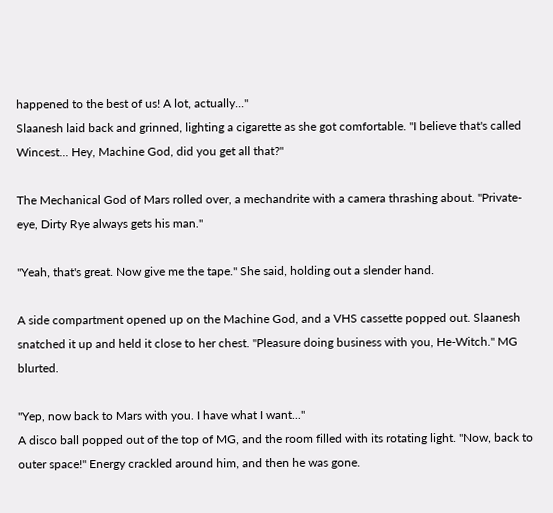happened to the best of us! A lot, actually..."
Slaanesh laid back and grinned, lighting a cigarette as she got comfortable. "I believe that's called Wincest... Hey, Machine God, did you get all that?"

The Mechanical God of Mars rolled over, a mechandrite with a camera thrashing about. "Private-eye, Dirty Rye always gets his man."

"Yeah, that's great. Now give me the tape." She said, holding out a slender hand.

A side compartment opened up on the Machine God, and a VHS cassette popped out. Slaanesh snatched it up and held it close to her chest. "Pleasure doing business with you, He-Witch." MG blurted.

"Yep, now back to Mars with you. I have what I want..."
A disco ball popped out of the top of MG, and the room filled with its rotating light. "Now, back to outer space!" Energy crackled around him, and then he was gone.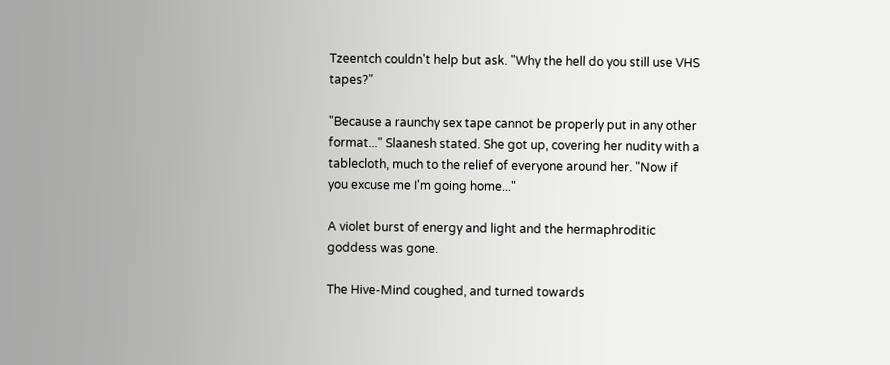Tzeentch couldn't help but ask. "Why the hell do you still use VHS tapes?"

"Because a raunchy sex tape cannot be properly put in any other format..." Slaanesh stated. She got up, covering her nudity with a tablecloth, much to the relief of everyone around her. "Now if you excuse me I'm going home..."

A violet burst of energy and light and the hermaphroditic goddess was gone.

The Hive-Mind coughed, and turned towards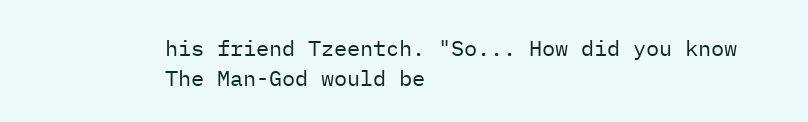his friend Tzeentch. "So... How did you know The Man-God would be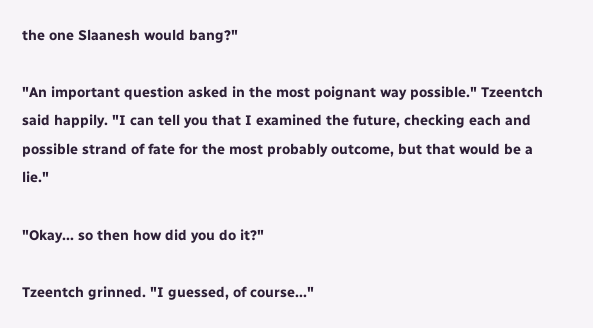the one Slaanesh would bang?"

"An important question asked in the most poignant way possible." Tzeentch said happily. "I can tell you that I examined the future, checking each and possible strand of fate for the most probably outcome, but that would be a lie."

"Okay... so then how did you do it?"

Tzeentch grinned. "I guessed, of course..."